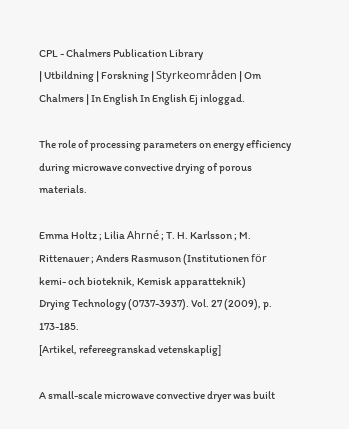CPL - Chalmers Publication Library
| Utbildning | Forskning | Styrkeområden | Om Chalmers | In English In English Ej inloggad.

The role of processing parameters on energy efficiency during microwave convective drying of porous materials.

Emma Holtz ; Lilia Ahrné ; T. H. Karlsson ; M. Rittenauer ; Anders Rasmuson (Institutionen för kemi- och bioteknik, Kemisk apparatteknik)
Drying Technology (0737-3937). Vol. 27 (2009), p. 173-185.
[Artikel, refereegranskad vetenskaplig]

A small-scale microwave convective dryer was built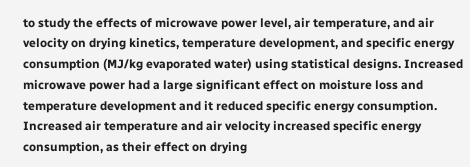to study the effects of microwave power level, air temperature, and air velocity on drying kinetics, temperature development, and specific energy consumption (MJ/kg evaporated water) using statistical designs. Increased microwave power had a large significant effect on moisture loss and temperature development and it reduced specific energy consumption. Increased air temperature and air velocity increased specific energy consumption, as their effect on drying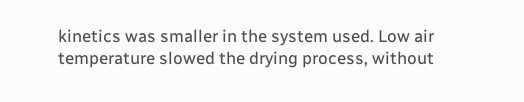kinetics was smaller in the system used. Low air temperature slowed the drying process, without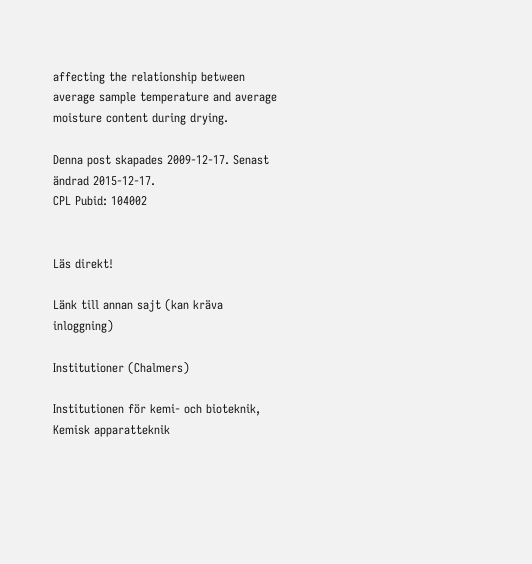affecting the relationship between average sample temperature and average moisture content during drying.

Denna post skapades 2009-12-17. Senast ändrad 2015-12-17.
CPL Pubid: 104002


Läs direkt!

Länk till annan sajt (kan kräva inloggning)

Institutioner (Chalmers)

Institutionen för kemi- och bioteknik, Kemisk apparatteknik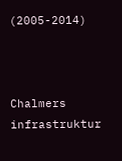(2005-2014)



Chalmers infrastruktur